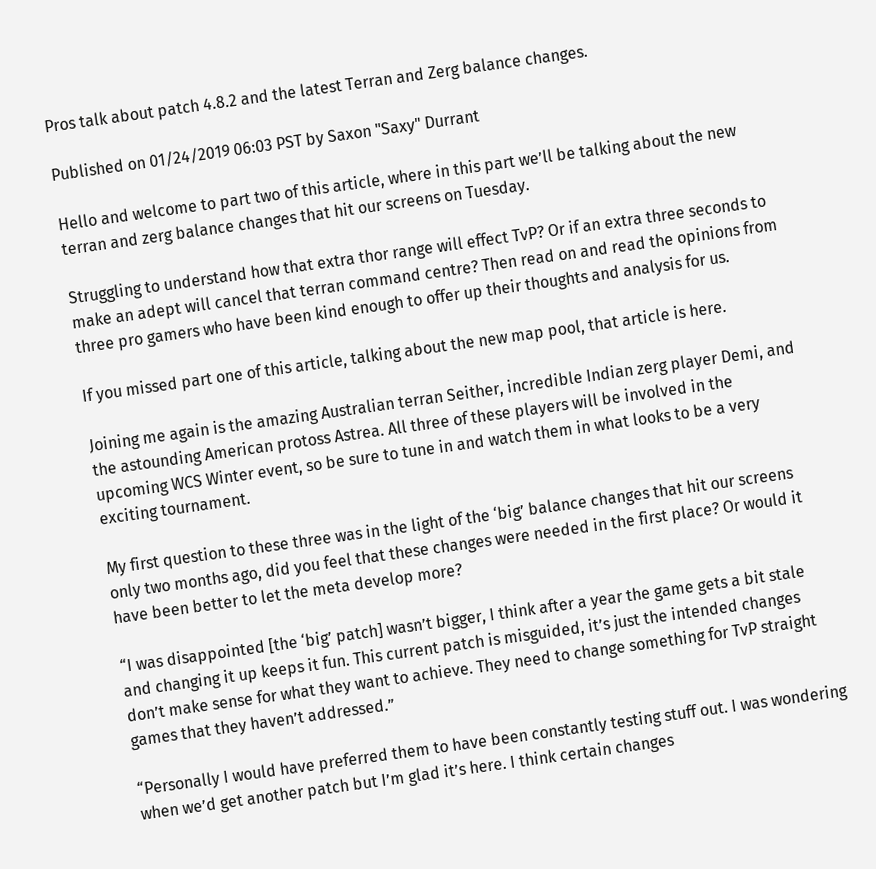Pros talk about patch 4.8.2 and the latest Terran and Zerg balance changes.

Published on 01/24/2019 06:03 PST by Saxon "Saxy" Durrant

Hello and welcome to part two of this article, where in this part we’ll be talking about the new terran and zerg balance changes that hit our screens on Tuesday.

Struggling to understand how that extra thor range will effect TvP? Or if an extra three seconds to make an adept will cancel that terran command centre? Then read on and read the opinions from three pro gamers who have been kind enough to offer up their thoughts and analysis for us.

If you missed part one of this article, talking about the new map pool, that article is here.

Joining me again is the amazing Australian terran Seither, incredible Indian zerg player Demi, and the astounding American protoss Astrea. All three of these players will be involved in the upcoming WCS Winter event, so be sure to tune in and watch them in what looks to be a very exciting tournament.

My first question to these three was in the light of the ‘big’ balance changes that hit our screens only two months ago, did you feel that these changes were needed in the first place? Or would it have been better to let the meta develop more?

“I was disappointed [the ‘big’ patch] wasn’t bigger, I think after a year the game gets a bit stale and changing it up keeps it fun. This current patch is misguided, it’s just the intended changes don’t make sense for what they want to achieve. They need to change something for TvP straight games that they haven’t addressed.”

“Personally I would have preferred them to have been constantly testing stuff out. I was wondering when we’d get another patch but I’m glad it’s here. I think certain changes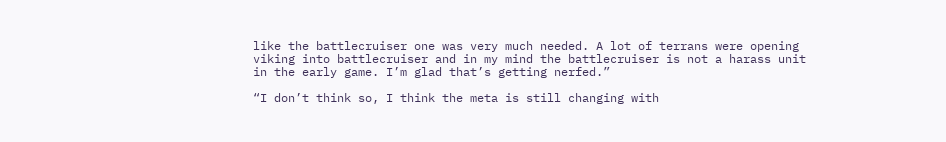like the battlecruiser one was very much needed. A lot of terrans were opening viking into battlecruiser and in my mind the battlecruiser is not a harass unit in the early game. I’m glad that’s getting nerfed.”

“I don’t think so, I think the meta is still changing with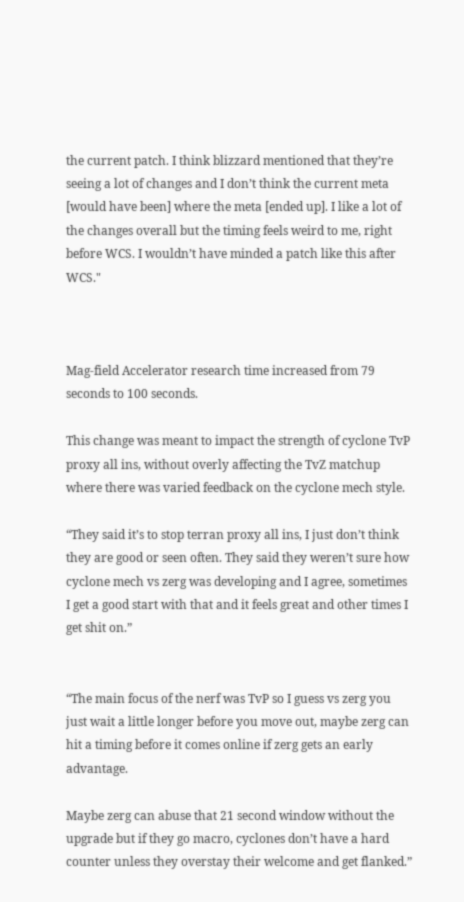the current patch. I think blizzard mentioned that they’re seeing a lot of changes and I don’t think the current meta [would have been] where the meta [ended up]. I like a lot of the changes overall but the timing feels weird to me, right before WCS. I wouldn’t have minded a patch like this after WCS."



Mag-field Accelerator research time increased from 79 seconds to 100 seconds.

This change was meant to impact the strength of cyclone TvP proxy all ins, without overly affecting the TvZ matchup where there was varied feedback on the cyclone mech style.

“They said it’s to stop terran proxy all ins, I just don’t think they are good or seen often. They said they weren’t sure how cyclone mech vs zerg was developing and I agree, sometimes I get a good start with that and it feels great and other times I get shit on.”


“The main focus of the nerf was TvP so I guess vs zerg you just wait a little longer before you move out, maybe zerg can hit a timing before it comes online if zerg gets an early advantage.

Maybe zerg can abuse that 21 second window without the upgrade but if they go macro, cyclones don’t have a hard counter unless they overstay their welcome and get flanked.”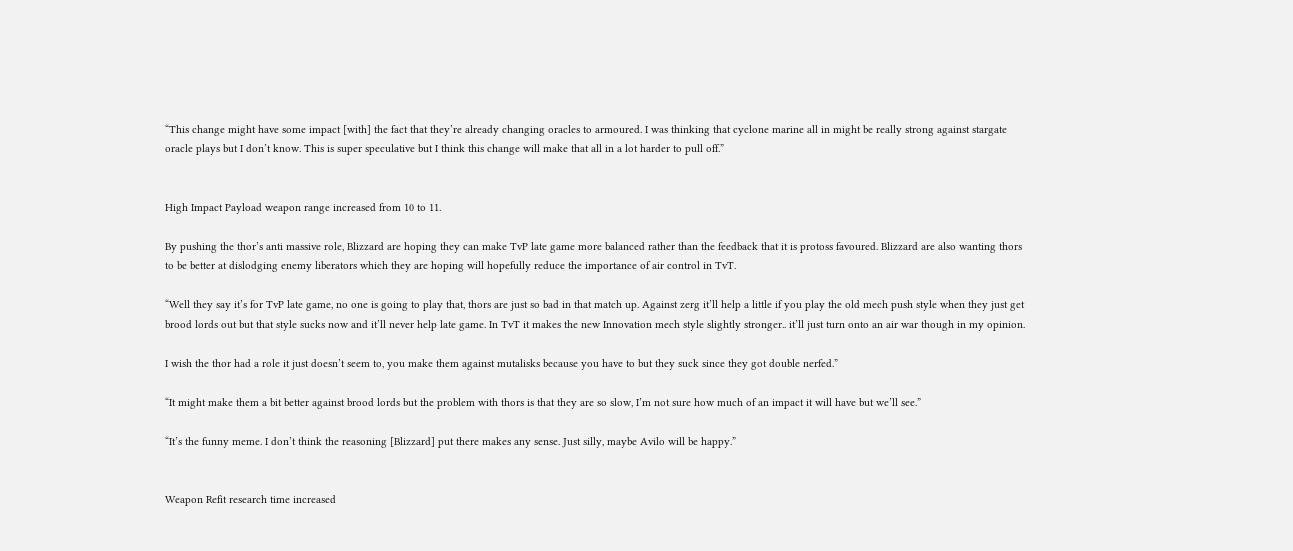“This change might have some impact [with] the fact that they’re already changing oracles to armoured. I was thinking that cyclone marine all in might be really strong against stargate oracle plays but I don’t know. This is super speculative but I think this change will make that all in a lot harder to pull off.”


High Impact Payload weapon range increased from 10 to 11.

By pushing the thor’s anti massive role, Blizzard are hoping they can make TvP late game more balanced rather than the feedback that it is protoss favoured. Blizzard are also wanting thors to be better at dislodging enemy liberators which they are hoping will hopefully reduce the importance of air control in TvT.

“Well they say it’s for TvP late game, no one is going to play that, thors are just so bad in that match up. Against zerg it’ll help a little if you play the old mech push style when they just get brood lords out but that style sucks now and it’ll never help late game. In TvT it makes the new Innovation mech style slightly stronger.. it’ll just turn onto an air war though in my opinion.

I wish the thor had a role it just doesn’t seem to, you make them against mutalisks because you have to but they suck since they got double nerfed.”

“It might make them a bit better against brood lords but the problem with thors is that they are so slow, I’m not sure how much of an impact it will have but we’ll see.”

“It’s the funny meme. I don’t think the reasoning [Blizzard] put there makes any sense. Just silly, maybe Avilo will be happy.”


Weapon Refit research time increased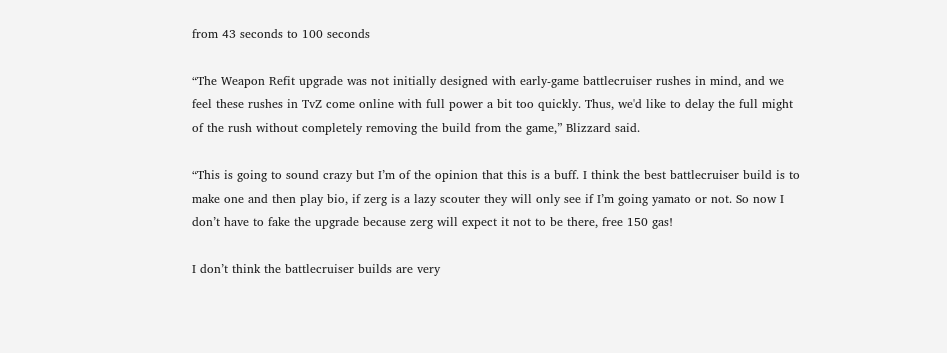from 43 seconds to 100 seconds

“The Weapon Refit upgrade was not initially designed with early-game battlecruiser rushes in mind, and we feel these rushes in TvZ come online with full power a bit too quickly. Thus, we'd like to delay the full might of the rush without completely removing the build from the game,” Blizzard said.

“This is going to sound crazy but I’m of the opinion that this is a buff. I think the best battlecruiser build is to make one and then play bio, if zerg is a lazy scouter they will only see if I’m going yamato or not. So now I don’t have to fake the upgrade because zerg will expect it not to be there, free 150 gas!

I don’t think the battlecruiser builds are very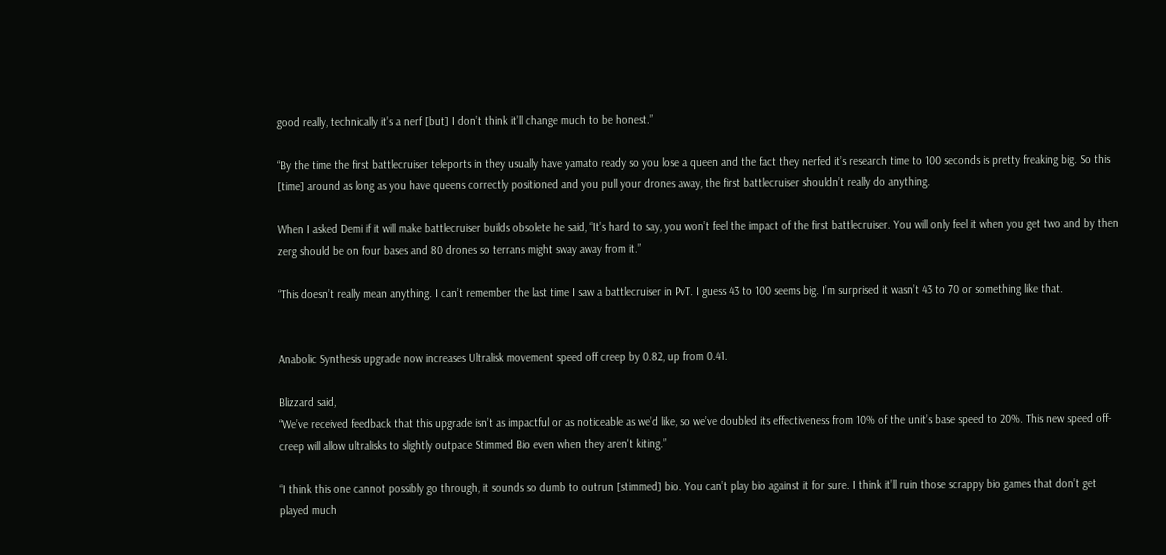good really, technically it’s a nerf [but] I don’t think it’ll change much to be honest.”

“By the time the first battlecruiser teleports in they usually have yamato ready so you lose a queen and the fact they nerfed it’s research time to 100 seconds is pretty freaking big. So this [time] around as long as you have queens correctly positioned and you pull your drones away, the first battlecruiser shouldn’t really do anything.

When I asked Demi if it will make battlecruiser builds obsolete he said, “It’s hard to say, you won’t feel the impact of the first battlecruiser. You will only feel it when you get two and by then zerg should be on four bases and 80 drones so terrans might sway away from it.”

“This doesn’t really mean anything. I can’t remember the last time I saw a battlecruiser in PvT. I guess 43 to 100 seems big. I’m surprised it wasn’t 43 to 70 or something like that.


Anabolic Synthesis upgrade now increases Ultralisk movement speed off creep by 0.82, up from 0.41.

Blizzard said,
“We’ve received feedback that this upgrade isn’t as impactful or as noticeable as we’d like, so we’ve doubled its effectiveness from 10% of the unit’s base speed to 20%. This new speed off-creep will allow ultralisks to slightly outpace Stimmed Bio even when they aren't kiting.”

“I think this one cannot possibly go through, it sounds so dumb to outrun [stimmed] bio. You can’t play bio against it for sure. I think it’ll ruin those scrappy bio games that don’t get played much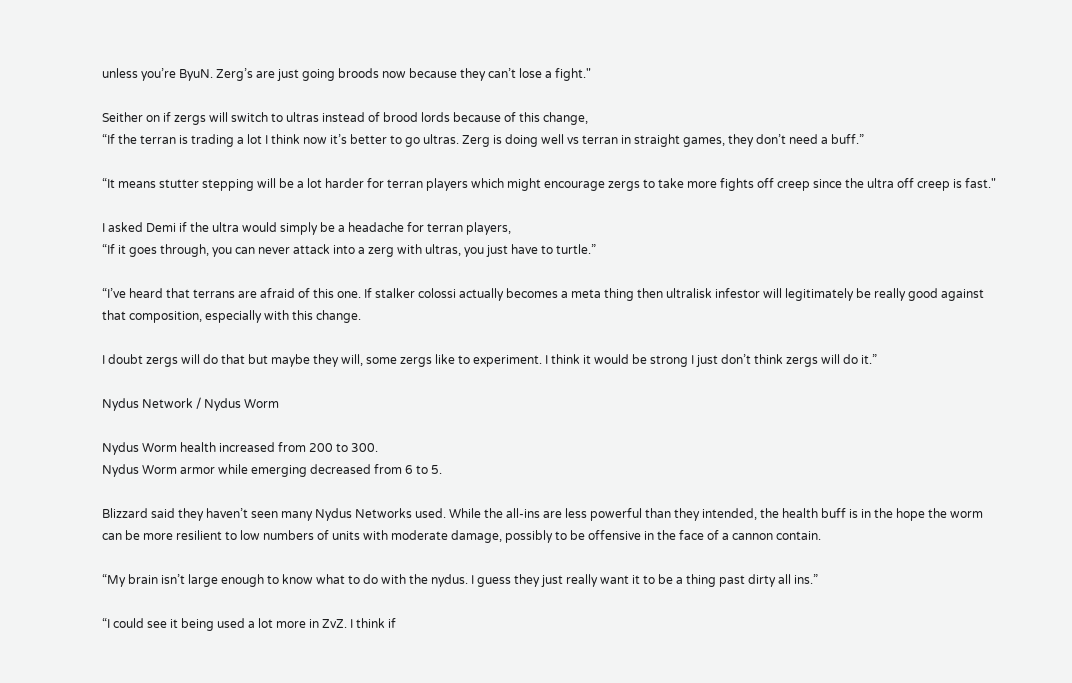unless you’re ByuN. Zerg’s are just going broods now because they can’t lose a fight."

Seither on if zergs will switch to ultras instead of brood lords because of this change,
“If the terran is trading a lot I think now it’s better to go ultras. Zerg is doing well vs terran in straight games, they don’t need a buff.”

“It means stutter stepping will be a lot harder for terran players which might encourage zergs to take more fights off creep since the ultra off creep is fast."

I asked Demi if the ultra would simply be a headache for terran players,
“If it goes through, you can never attack into a zerg with ultras, you just have to turtle.”

“I’ve heard that terrans are afraid of this one. If stalker colossi actually becomes a meta thing then ultralisk infestor will legitimately be really good against that composition, especially with this change.

I doubt zergs will do that but maybe they will, some zergs like to experiment. I think it would be strong I just don’t think zergs will do it.”

Nydus Network / Nydus Worm

Nydus Worm health increased from 200 to 300.
Nydus Worm armor while emerging decreased from 6 to 5.

Blizzard said they haven’t seen many Nydus Networks used. While the all-ins are less powerful than they intended, the health buff is in the hope the worm can be more resilient to low numbers of units with moderate damage, possibly to be offensive in the face of a cannon contain.

“My brain isn’t large enough to know what to do with the nydus. I guess they just really want it to be a thing past dirty all ins.”

“I could see it being used a lot more in ZvZ. I think if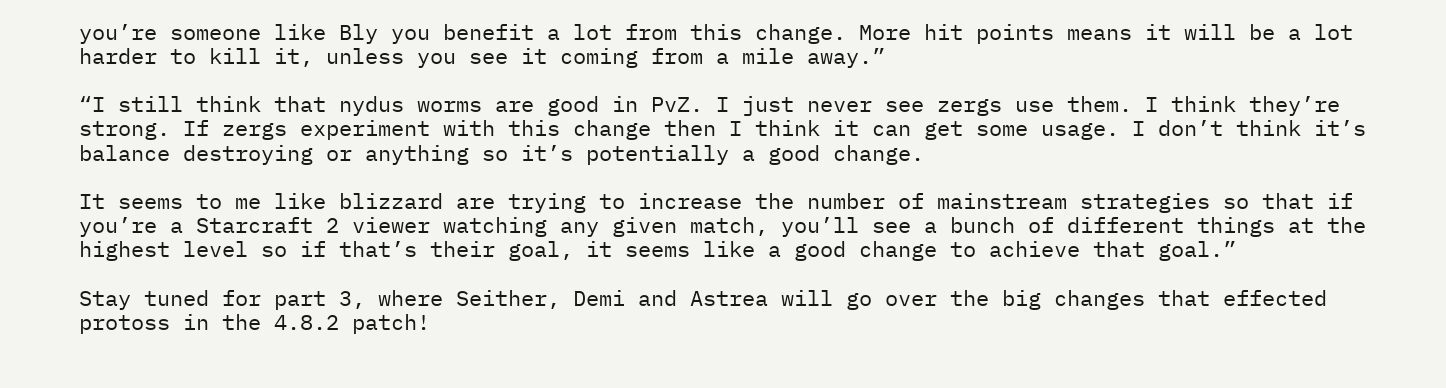you’re someone like Bly you benefit a lot from this change. More hit points means it will be a lot harder to kill it, unless you see it coming from a mile away.”

“I still think that nydus worms are good in PvZ. I just never see zergs use them. I think they’re strong. If zergs experiment with this change then I think it can get some usage. I don’t think it’s balance destroying or anything so it’s potentially a good change.

It seems to me like blizzard are trying to increase the number of mainstream strategies so that if you’re a Starcraft 2 viewer watching any given match, you’ll see a bunch of different things at the highest level so if that’s their goal, it seems like a good change to achieve that goal.”

Stay tuned for part 3, where Seither, Demi and Astrea will go over the big changes that effected protoss in the 4.8.2 patch!